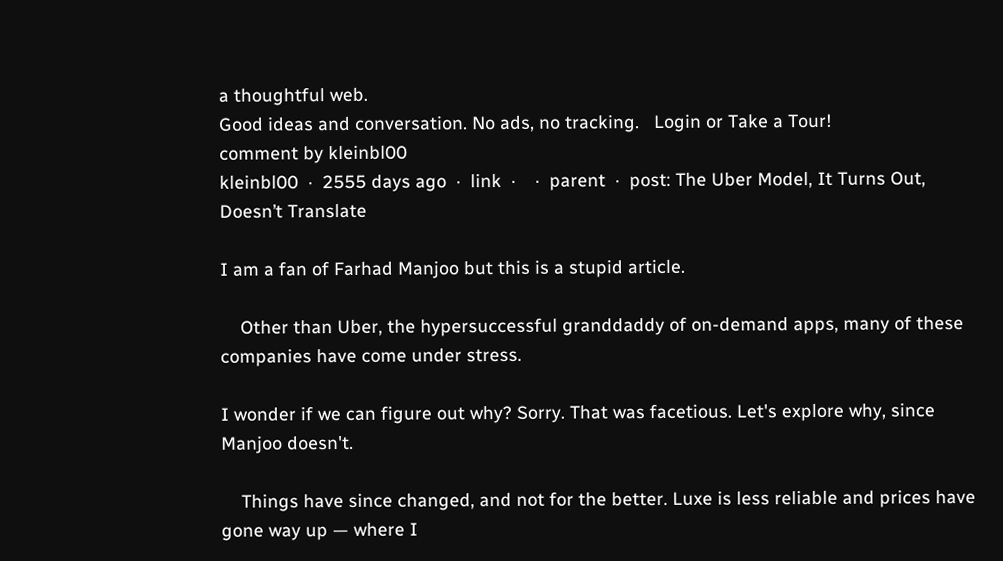a thoughtful web.
Good ideas and conversation. No ads, no tracking.   Login or Take a Tour!
comment by kleinbl00
kleinbl00  ·  2555 days ago  ·  link  ·    ·  parent  ·  post: The Uber Model, It Turns Out, Doesn’t Translate

I am a fan of Farhad Manjoo but this is a stupid article.

    Other than Uber, the hypersuccessful granddaddy of on-demand apps, many of these companies have come under stress.

I wonder if we can figure out why? Sorry. That was facetious. Let's explore why, since Manjoo doesn't.

    Things have since changed, and not for the better. Luxe is less reliable and prices have gone way up — where I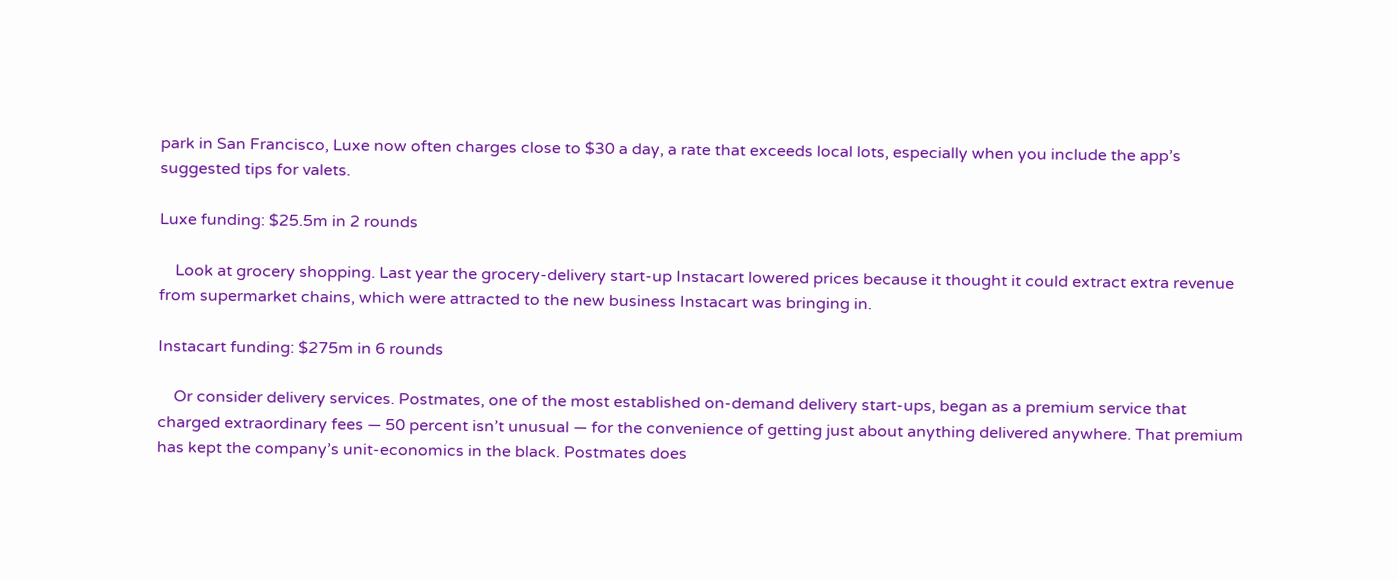park in San Francisco, Luxe now often charges close to $30 a day, a rate that exceeds local lots, especially when you include the app’s suggested tips for valets.

Luxe funding: $25.5m in 2 rounds

    Look at grocery shopping. Last year the grocery-delivery start-up Instacart lowered prices because it thought it could extract extra revenue from supermarket chains, which were attracted to the new business Instacart was bringing in.

Instacart funding: $275m in 6 rounds

    Or consider delivery services. Postmates, one of the most established on-demand delivery start-ups, began as a premium service that charged extraordinary fees — 50 percent isn’t unusual — for the convenience of getting just about anything delivered anywhere. That premium has kept the company’s unit-economics in the black. Postmates does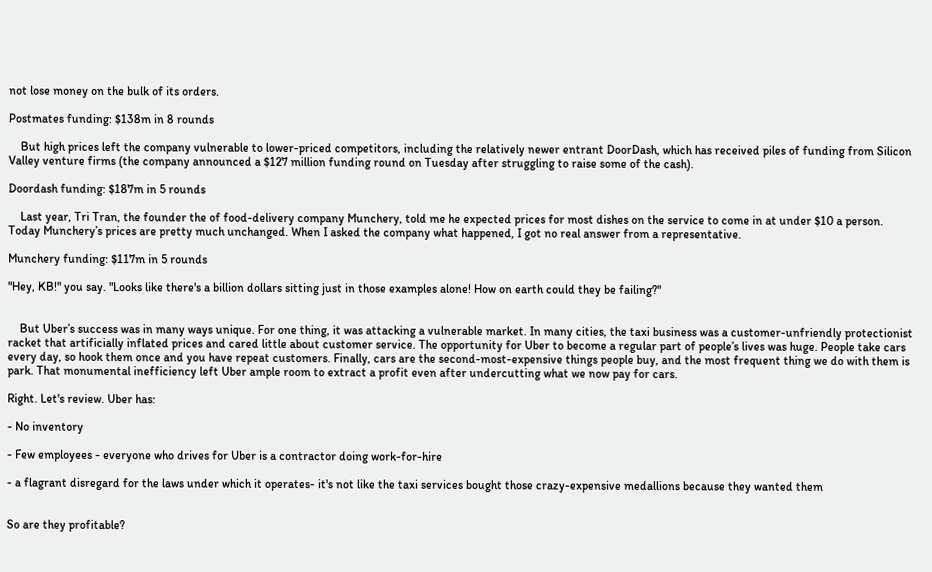not lose money on the bulk of its orders.

Postmates funding: $138m in 8 rounds

    But high prices left the company vulnerable to lower-priced competitors, including the relatively newer entrant DoorDash, which has received piles of funding from Silicon Valley venture firms (the company announced a $127 million funding round on Tuesday after struggling to raise some of the cash).

Doordash funding: $187m in 5 rounds

    Last year, Tri Tran, the founder the of food-delivery company Munchery, told me he expected prices for most dishes on the service to come in at under $10 a person. Today Munchery’s prices are pretty much unchanged. When I asked the company what happened, I got no real answer from a representative.

Munchery funding: $117m in 5 rounds

"Hey, KB!" you say. "Looks like there's a billion dollars sitting just in those examples alone! How on earth could they be failing?"


    But Uber’s success was in many ways unique. For one thing, it was attacking a vulnerable market. In many cities, the taxi business was a customer-unfriendly protectionist racket that artificially inflated prices and cared little about customer service. The opportunity for Uber to become a regular part of people’s lives was huge. People take cars every day, so hook them once and you have repeat customers. Finally, cars are the second-most-expensive things people buy, and the most frequent thing we do with them is park. That monumental inefficiency left Uber ample room to extract a profit even after undercutting what we now pay for cars.

Right. Let's review. Uber has:

- No inventory

- Few employees - everyone who drives for Uber is a contractor doing work-for-hire

- a flagrant disregard for the laws under which it operates- it's not like the taxi services bought those crazy-expensive medallions because they wanted them


So are they profitable?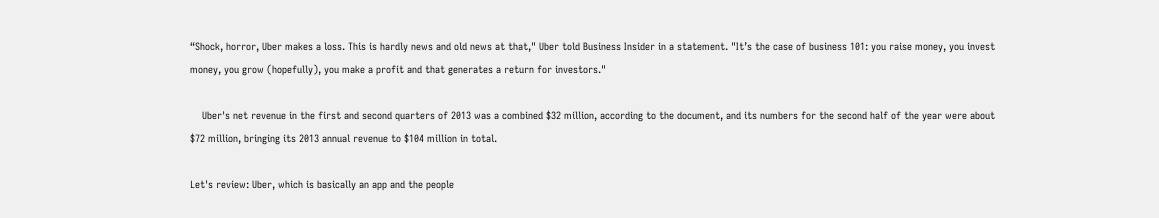“Shock, horror, Uber makes a loss. This is hardly news and old news at that," Uber told Business Insider in a statement. "It’s the case of business 101: you raise money, you invest money, you grow (hopefully), you make a profit and that generates a return for investors."

    Uber's net revenue in the first and second quarters of 2013 was a combined $32 million, according to the document, and its numbers for the second half of the year were about $72 million, bringing its 2013 annual revenue to $104 million in total.

Let's review: Uber, which is basically an app and the people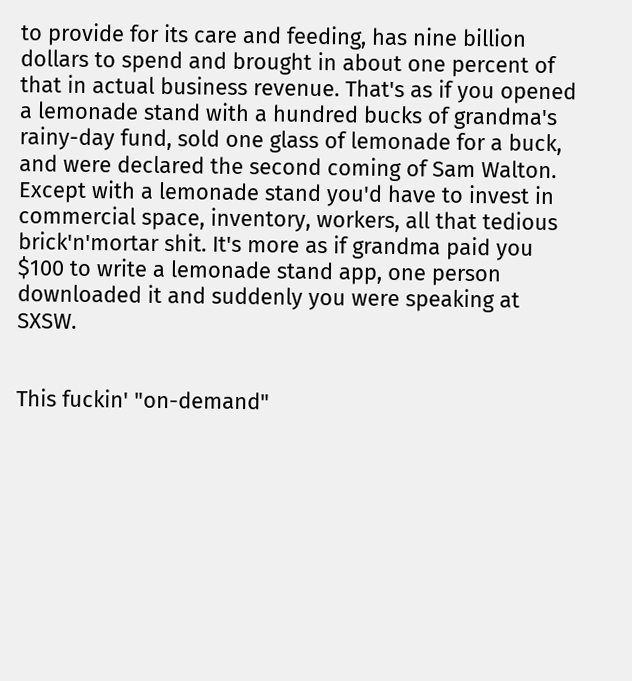to provide for its care and feeding, has nine billion dollars to spend and brought in about one percent of that in actual business revenue. That's as if you opened a lemonade stand with a hundred bucks of grandma's rainy-day fund, sold one glass of lemonade for a buck, and were declared the second coming of Sam Walton. Except with a lemonade stand you'd have to invest in commercial space, inventory, workers, all that tedious brick'n'mortar shit. It's more as if grandma paid you $100 to write a lemonade stand app, one person downloaded it and suddenly you were speaking at SXSW.


This fuckin' "on-demand"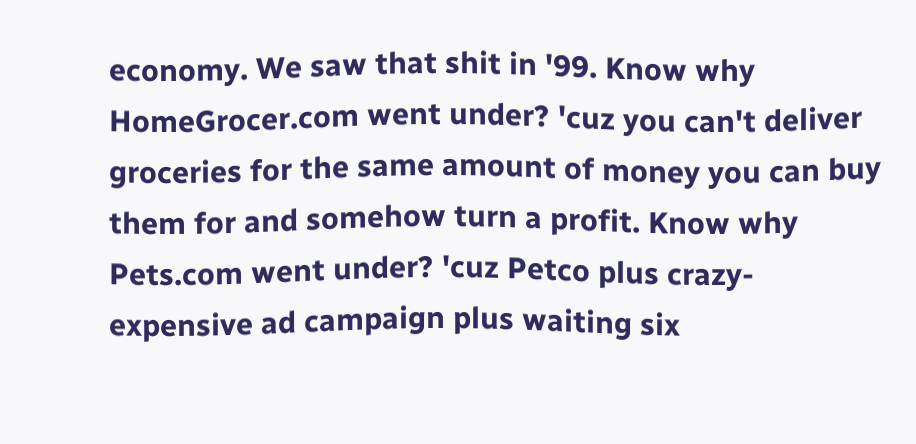economy. We saw that shit in '99. Know why HomeGrocer.com went under? 'cuz you can't deliver groceries for the same amount of money you can buy them for and somehow turn a profit. Know why Pets.com went under? 'cuz Petco plus crazy-expensive ad campaign plus waiting six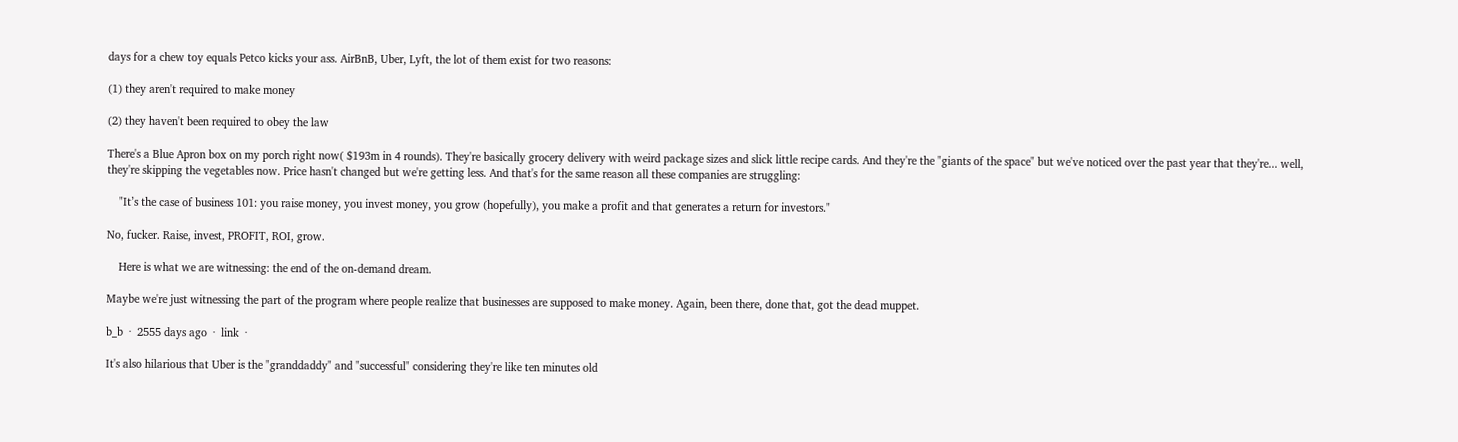days for a chew toy equals Petco kicks your ass. AirBnB, Uber, Lyft, the lot of them exist for two reasons:

(1) they aren't required to make money

(2) they haven't been required to obey the law

There's a Blue Apron box on my porch right now( $193m in 4 rounds). They're basically grocery delivery with weird package sizes and slick little recipe cards. And they're the "giants of the space" but we've noticed over the past year that they're... well, they're skipping the vegetables now. Price hasn't changed but we're getting less. And that's for the same reason all these companies are struggling:

    "It’s the case of business 101: you raise money, you invest money, you grow (hopefully), you make a profit and that generates a return for investors."

No, fucker. Raise, invest, PROFIT, ROI, grow.

    Here is what we are witnessing: the end of the on-demand dream.

Maybe we're just witnessing the part of the program where people realize that businesses are supposed to make money. Again, been there, done that, got the dead muppet.

b_b  ·  2555 days ago  ·  link  ·

It's also hilarious that Uber is the "granddaddy" and "successful" considering they're like ten minutes old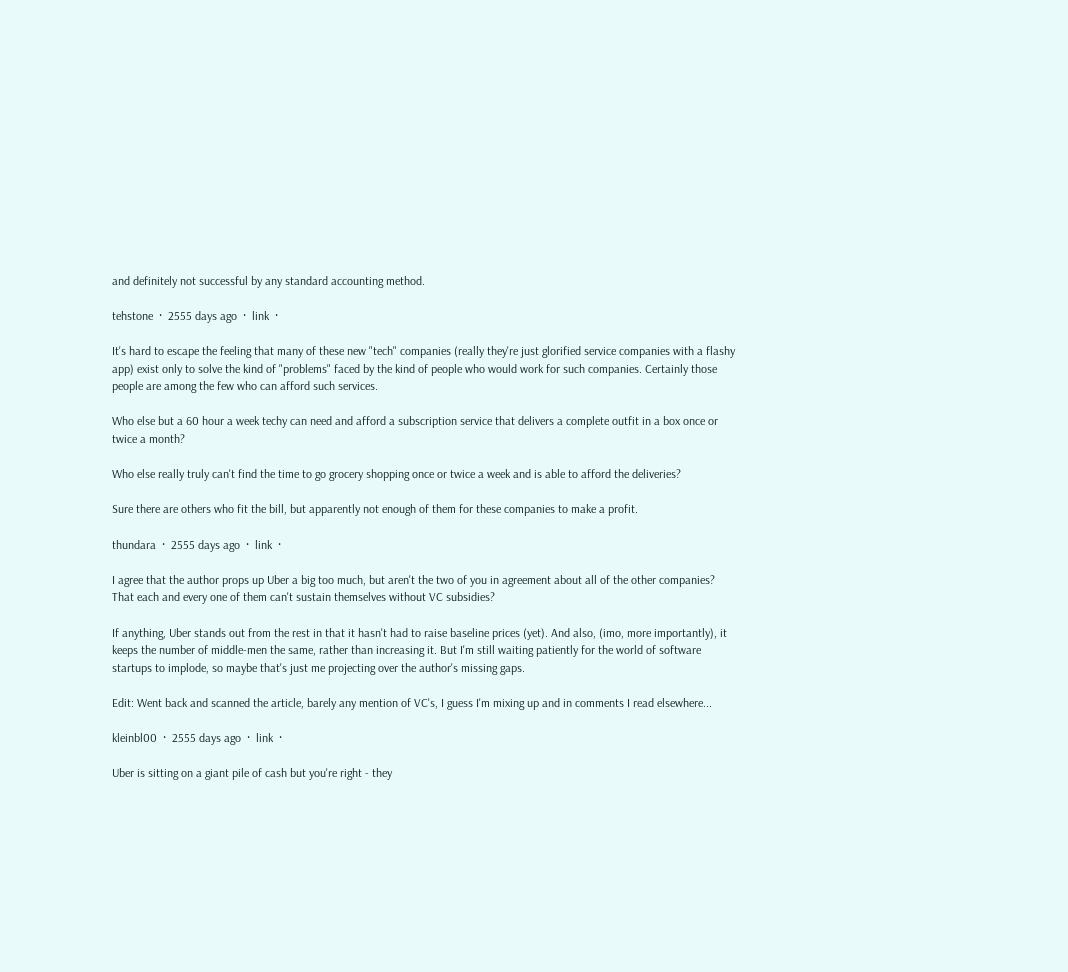and definitely not successful by any standard accounting method.

tehstone  ·  2555 days ago  ·  link  ·

It's hard to escape the feeling that many of these new "tech" companies (really they're just glorified service companies with a flashy app) exist only to solve the kind of "problems" faced by the kind of people who would work for such companies. Certainly those people are among the few who can afford such services.

Who else but a 60 hour a week techy can need and afford a subscription service that delivers a complete outfit in a box once or twice a month?

Who else really truly can't find the time to go grocery shopping once or twice a week and is able to afford the deliveries?

Sure there are others who fit the bill, but apparently not enough of them for these companies to make a profit.

thundara  ·  2555 days ago  ·  link  ·

I agree that the author props up Uber a big too much, but aren't the two of you in agreement about all of the other companies? That each and every one of them can't sustain themselves without VC subsidies?

If anything, Uber stands out from the rest in that it hasn't had to raise baseline prices (yet). And also, (imo, more importantly), it keeps the number of middle-men the same, rather than increasing it. But I'm still waiting patiently for the world of software startups to implode, so maybe that's just me projecting over the author's missing gaps.

Edit: Went back and scanned the article, barely any mention of VC's, I guess I'm mixing up and in comments I read elsewhere...

kleinbl00  ·  2555 days ago  ·  link  ·

Uber is sitting on a giant pile of cash but you're right - they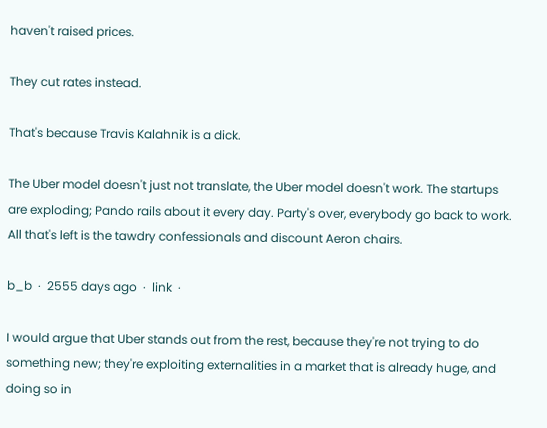haven't raised prices.

They cut rates instead.

That's because Travis Kalahnik is a dick.

The Uber model doesn't just not translate, the Uber model doesn't work. The startups are exploding; Pando rails about it every day. Party's over, everybody go back to work. All that's left is the tawdry confessionals and discount Aeron chairs.

b_b  ·  2555 days ago  ·  link  ·

I would argue that Uber stands out from the rest, because they're not trying to do something new; they're exploiting externalities in a market that is already huge, and doing so in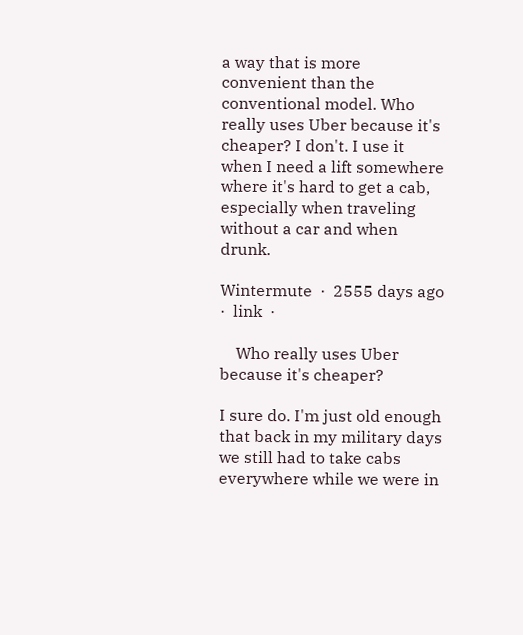a way that is more convenient than the conventional model. Who really uses Uber because it's cheaper? I don't. I use it when I need a lift somewhere where it's hard to get a cab, especially when traveling without a car and when drunk.

Wintermute  ·  2555 days ago  ·  link  ·

    Who really uses Uber because it's cheaper?

I sure do. I'm just old enough that back in my military days we still had to take cabs everywhere while we were in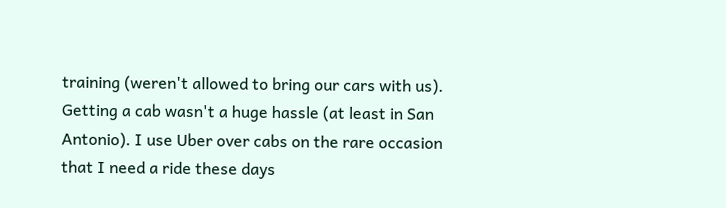training (weren't allowed to bring our cars with us). Getting a cab wasn't a huge hassle (at least in San Antonio). I use Uber over cabs on the rare occasion that I need a ride these days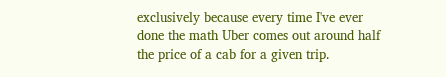exclusively because every time I've ever done the math Uber comes out around half the price of a cab for a given trip.